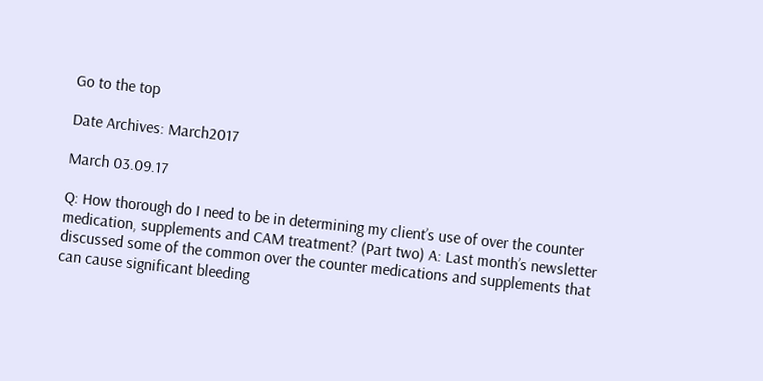Go to the top

Date Archives: March2017

March 03.09.17

Q: How thorough do I need to be in determining my client’s use of over the counter medication, supplements and CAM treatment? (Part two) A: Last month’s newsletter discussed some of the common over the counter medications and supplements that can cause significant bleeding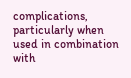complications, particularly when used in combination with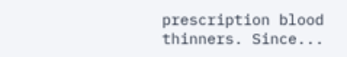prescription blood thinners. Since...